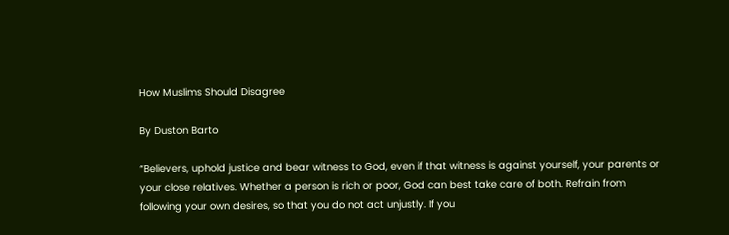How Muslims Should Disagree

By Duston Barto

“Believers, uphold justice and bear witness to God, even if that witness is against yourself, your parents or your close relatives. Whether a person is rich or poor, God can best take care of both. Refrain from following your own desires, so that you do not act unjustly. If you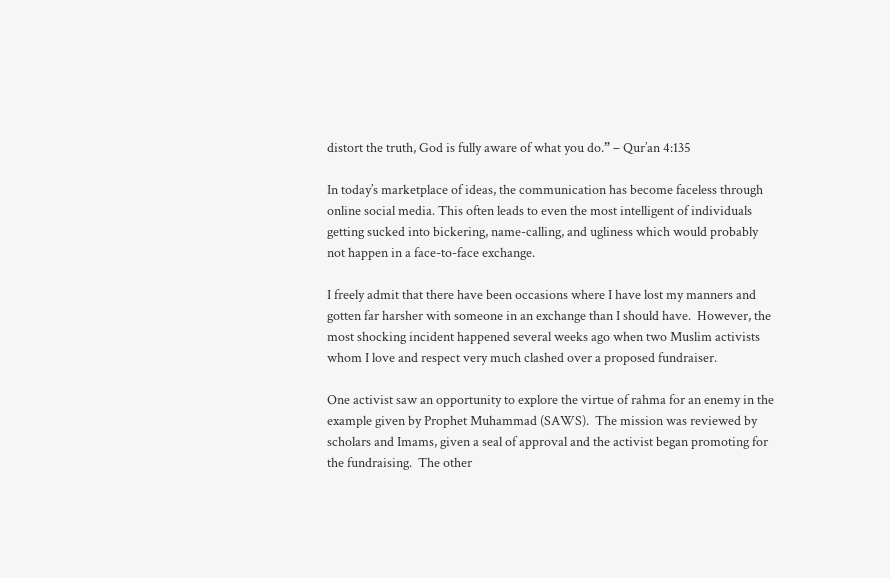distort the truth, God is fully aware of what you do.” – Qur’an 4:135

In today’s marketplace of ideas, the communication has become faceless through online social media. This often leads to even the most intelligent of individuals getting sucked into bickering, name-calling, and ugliness which would probably not happen in a face-to-face exchange.

I freely admit that there have been occasions where I have lost my manners and gotten far harsher with someone in an exchange than I should have.  However, the most shocking incident happened several weeks ago when two Muslim activists whom I love and respect very much clashed over a proposed fundraiser.

One activist saw an opportunity to explore the virtue of rahma for an enemy in the example given by Prophet Muhammad (SAWS).  The mission was reviewed by scholars and Imams, given a seal of approval and the activist began promoting for the fundraising.  The other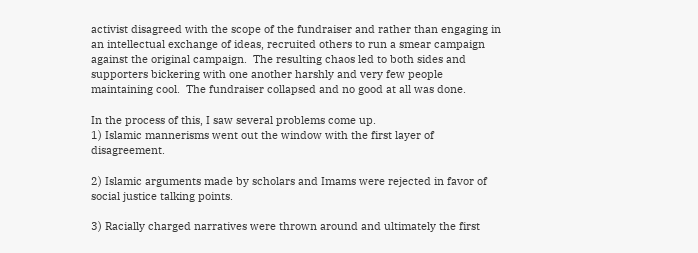activist disagreed with the scope of the fundraiser and rather than engaging in an intellectual exchange of ideas, recruited others to run a smear campaign against the original campaign.  The resulting chaos led to both sides and supporters bickering with one another harshly and very few people maintaining cool.  The fundraiser collapsed and no good at all was done.

In the process of this, I saw several problems come up.
1) Islamic mannerisms went out the window with the first layer of disagreement.

2) Islamic arguments made by scholars and Imams were rejected in favor of social justice talking points.

3) Racially charged narratives were thrown around and ultimately the first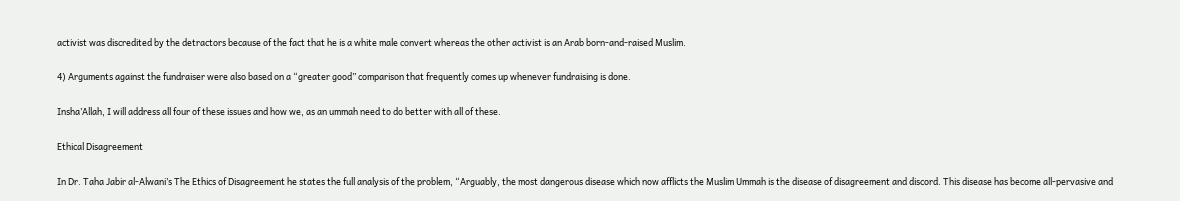activist was discredited by the detractors because of the fact that he is a white male convert whereas the other activist is an Arab born-and-raised Muslim.

4) Arguments against the fundraiser were also based on a “greater good” comparison that frequently comes up whenever fundraising is done.

Insha’Allah, I will address all four of these issues and how we, as an ummah need to do better with all of these.

Ethical Disagreement

In Dr. Taha Jabir al-Alwani’s The Ethics of Disagreement he states the full analysis of the problem, “Arguably, the most dangerous disease which now afflicts the Muslim Ummah is the disease of disagreement and discord. This disease has become all-pervasive and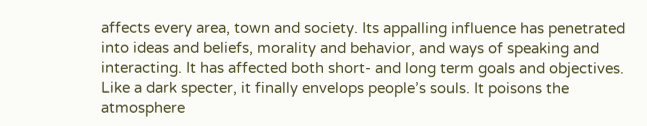affects every area, town and society. Its appalling influence has penetrated into ideas and beliefs, morality and behavior, and ways of speaking and interacting. It has affected both short- and long term goals and objectives. Like a dark specter, it finally envelops people’s souls. It poisons the atmosphere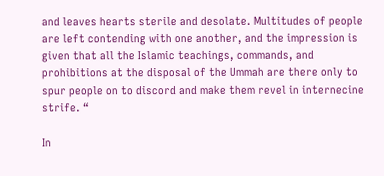and leaves hearts sterile and desolate. Multitudes of people are left contending with one another, and the impression is given that all the Islamic teachings, commands, and prohibitions at the disposal of the Ummah are there only to spur people on to discord and make them revel in internecine strife. “

In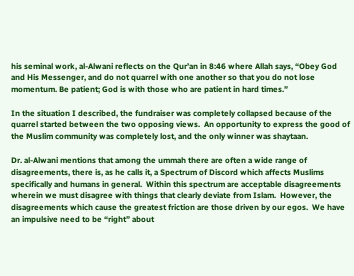his seminal work, al-Alwani reflects on the Qur’an in 8:46 where Allah says, “Obey God and His Messenger, and do not quarrel with one another so that you do not lose momentum. Be patient; God is with those who are patient in hard times.”

In the situation I described, the fundraiser was completely collapsed because of the quarrel started between the two opposing views.  An opportunity to express the good of the Muslim community was completely lost, and the only winner was shaytaan.

Dr. al-Alwani mentions that among the ummah there are often a wide range of disagreements, there is, as he calls it, a Spectrum of Discord which affects Muslims specifically and humans in general.  Within this spectrum are acceptable disagreements wherein we must disagree with things that clearly deviate from Islam.  However, the disagreements which cause the greatest friction are those driven by our egos.  We have an impulsive need to be “right” about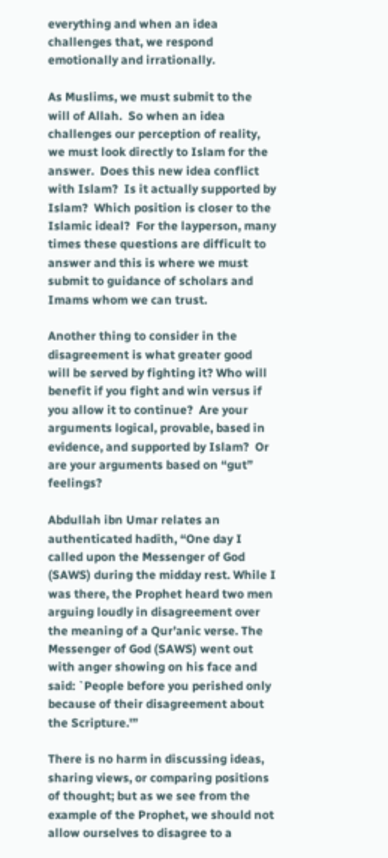everything and when an idea challenges that, we respond emotionally and irrationally.

As Muslims, we must submit to the will of Allah.  So when an idea challenges our perception of reality, we must look directly to Islam for the answer.  Does this new idea conflict with Islam?  Is it actually supported by Islam?  Which position is closer to the Islamic ideal?  For the layperson, many times these questions are difficult to answer and this is where we must submit to guidance of scholars and Imams whom we can trust.

Another thing to consider in the disagreement is what greater good will be served by fighting it? Who will benefit if you fight and win versus if you allow it to continue?  Are your arguments logical, provable, based in evidence, and supported by Islam?  Or are your arguments based on “gut” feelings?

Abdullah ibn Umar relates an authenticated hadith, “One day I called upon the Messenger of God (SAWS) during the midday rest. While I was there, the Prophet heard two men arguing loudly in disagreement over the meaning of a Qur’anic verse. The Messenger of God (SAWS) went out with anger showing on his face and said: `People before you perished only because of their disagreement about the Scripture.'”

There is no harm in discussing ideas, sharing views, or comparing positions of thought; but as we see from the example of the Prophet, we should not allow ourselves to disagree to a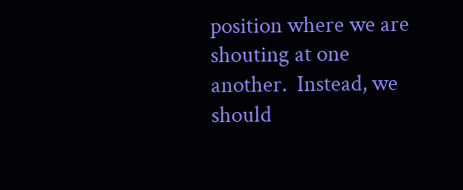position where we are shouting at one another.  Instead, we should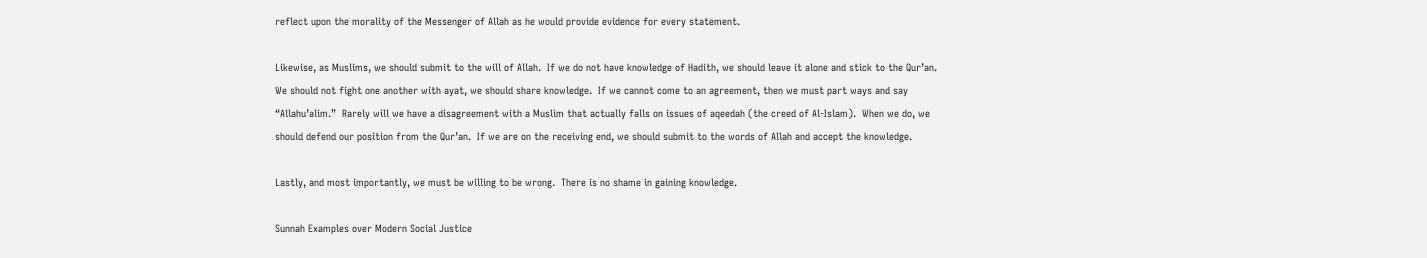reflect upon the morality of the Messenger of Allah as he would provide evidence for every statement.

Likewise, as Muslims, we should submit to the will of Allah.  If we do not have knowledge of Hadith, we should leave it alone and stick to the Qur’an.  We should not fight one another with ayat, we should share knowledge.  If we cannot come to an agreement, then we must part ways and say “Allahu’alim.”  Rarely will we have a disagreement with a Muslim that actually falls on issues of aqeedah (the creed of Al-Islam).  When we do, we should defend our position from the Qur’an.  If we are on the receiving end, we should submit to the words of Allah and accept the knowledge.

Lastly, and most importantly, we must be willing to be wrong.  There is no shame in gaining knowledge.

Sunnah Examples over Modern Social Justice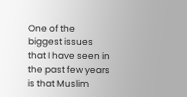One of the biggest issues that I have seen in the past few years is that Muslim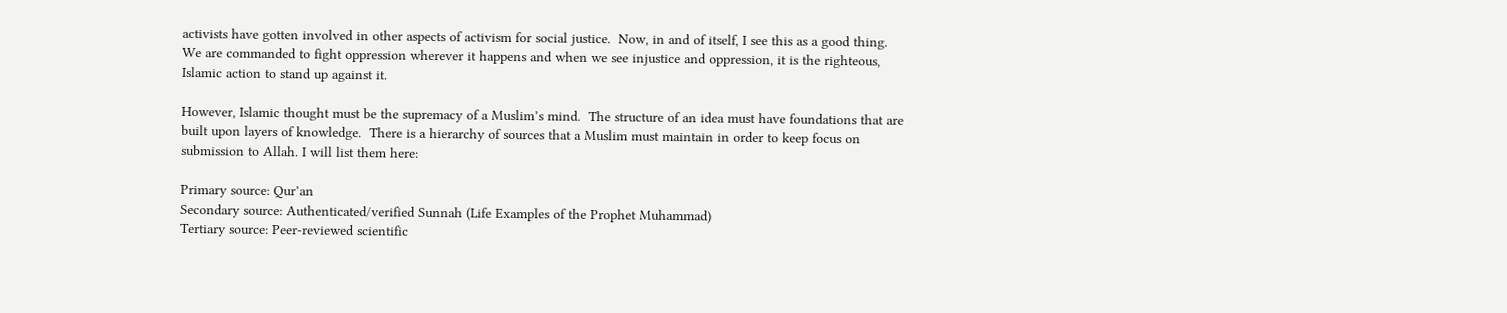activists have gotten involved in other aspects of activism for social justice.  Now, in and of itself, I see this as a good thing.  We are commanded to fight oppression wherever it happens and when we see injustice and oppression, it is the righteous, Islamic action to stand up against it.

However, Islamic thought must be the supremacy of a Muslim’s mind.  The structure of an idea must have foundations that are built upon layers of knowledge.  There is a hierarchy of sources that a Muslim must maintain in order to keep focus on submission to Allah. I will list them here:

Primary source: Qur’an
Secondary source: Authenticated/verified Sunnah (Life Examples of the Prophet Muhammad)
Tertiary source: Peer-reviewed scientific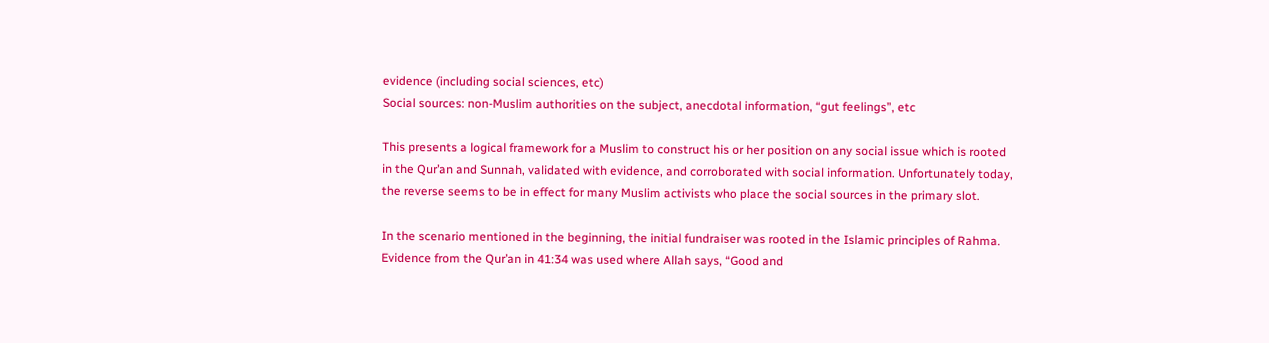evidence (including social sciences, etc)
Social sources: non-Muslim authorities on the subject, anecdotal information, “gut feelings”, etc

This presents a logical framework for a Muslim to construct his or her position on any social issue which is rooted in the Qur’an and Sunnah, validated with evidence, and corroborated with social information. Unfortunately today, the reverse seems to be in effect for many Muslim activists who place the social sources in the primary slot.

In the scenario mentioned in the beginning, the initial fundraiser was rooted in the Islamic principles of Rahma. Evidence from the Qur’an in 41:34 was used where Allah says, “Good and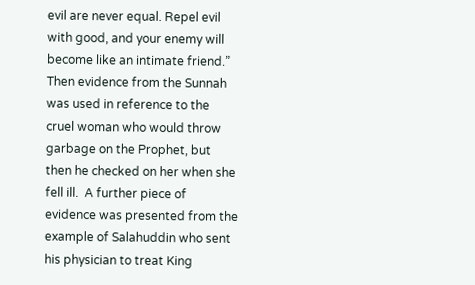evil are never equal. Repel evil with good, and your enemy will become like an intimate friend.” Then evidence from the Sunnah was used in reference to the cruel woman who would throw garbage on the Prophet, but then he checked on her when she fell ill.  A further piece of evidence was presented from the example of Salahuddin who sent his physician to treat King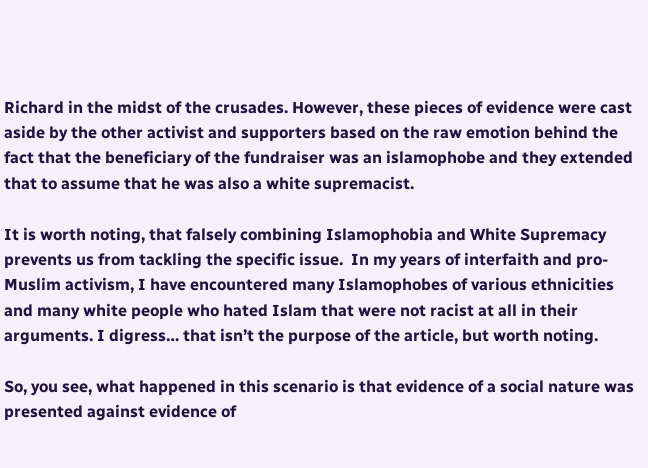Richard in the midst of the crusades. However, these pieces of evidence were cast aside by the other activist and supporters based on the raw emotion behind the fact that the beneficiary of the fundraiser was an islamophobe and they extended that to assume that he was also a white supremacist.

It is worth noting, that falsely combining Islamophobia and White Supremacy prevents us from tackling the specific issue.  In my years of interfaith and pro-Muslim activism, I have encountered many Islamophobes of various ethnicities and many white people who hated Islam that were not racist at all in their arguments. I digress… that isn’t the purpose of the article, but worth noting.

So, you see, what happened in this scenario is that evidence of a social nature was presented against evidence of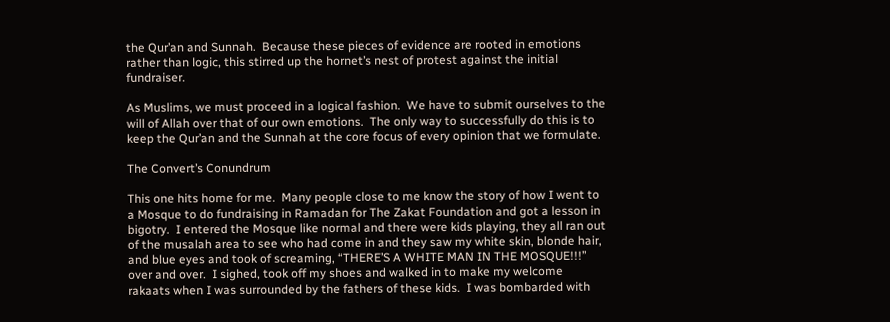the Qur’an and Sunnah.  Because these pieces of evidence are rooted in emotions rather than logic, this stirred up the hornet’s nest of protest against the initial fundraiser.

As Muslims, we must proceed in a logical fashion.  We have to submit ourselves to the will of Allah over that of our own emotions.  The only way to successfully do this is to keep the Qur’an and the Sunnah at the core focus of every opinion that we formulate.

The Convert’s Conundrum

This one hits home for me.  Many people close to me know the story of how I went to a Mosque to do fundraising in Ramadan for The Zakat Foundation and got a lesson in bigotry.  I entered the Mosque like normal and there were kids playing, they all ran out of the musalah area to see who had come in and they saw my white skin, blonde hair, and blue eyes and took of screaming, “THERE’S A WHITE MAN IN THE MOSQUE!!!” over and over.  I sighed, took off my shoes and walked in to make my welcome rakaats when I was surrounded by the fathers of these kids.  I was bombarded with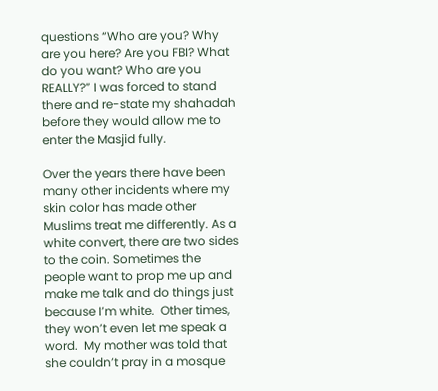questions “Who are you? Why are you here? Are you FBI? What do you want? Who are you REALLY?” I was forced to stand there and re-state my shahadah before they would allow me to enter the Masjid fully.

Over the years there have been many other incidents where my skin color has made other Muslims treat me differently. As a white convert, there are two sides to the coin. Sometimes the people want to prop me up and make me talk and do things just because I’m white.  Other times, they won’t even let me speak a word.  My mother was told that she couldn’t pray in a mosque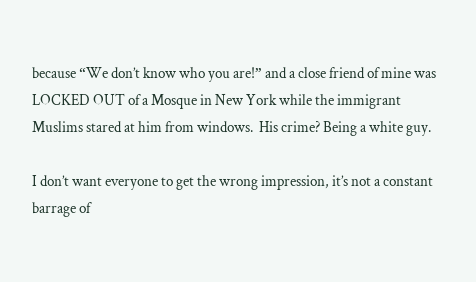because “We don’t know who you are!” and a close friend of mine was LOCKED OUT of a Mosque in New York while the immigrant Muslims stared at him from windows.  His crime? Being a white guy.

I don’t want everyone to get the wrong impression, it’s not a constant barrage of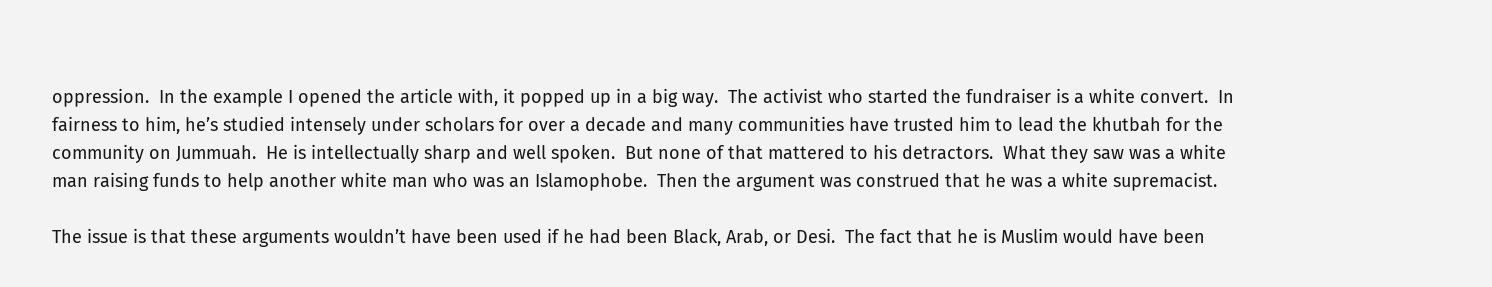oppression.  In the example I opened the article with, it popped up in a big way.  The activist who started the fundraiser is a white convert.  In fairness to him, he’s studied intensely under scholars for over a decade and many communities have trusted him to lead the khutbah for the community on Jummuah.  He is intellectually sharp and well spoken.  But none of that mattered to his detractors.  What they saw was a white man raising funds to help another white man who was an Islamophobe.  Then the argument was construed that he was a white supremacist.

The issue is that these arguments wouldn’t have been used if he had been Black, Arab, or Desi.  The fact that he is Muslim would have been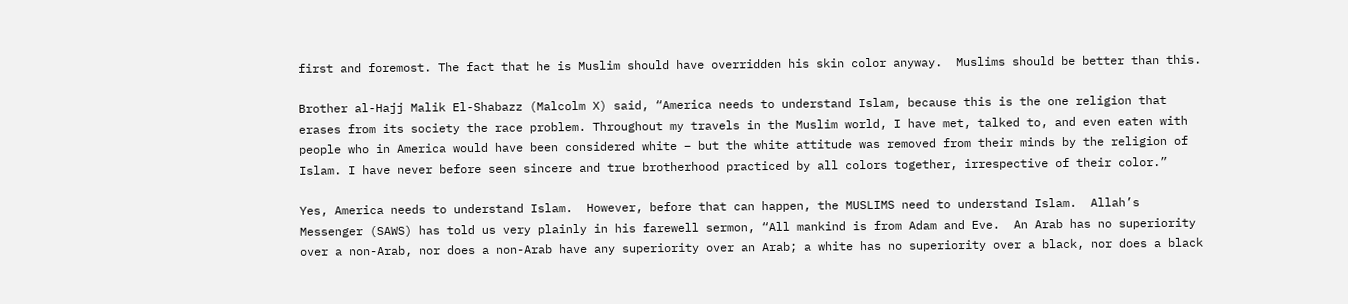first and foremost. The fact that he is Muslim should have overridden his skin color anyway.  Muslims should be better than this.

Brother al-Hajj Malik El-Shabazz (Malcolm X) said, “America needs to understand Islam, because this is the one religion that erases from its society the race problem. Throughout my travels in the Muslim world, I have met, talked to, and even eaten with people who in America would have been considered white – but the white attitude was removed from their minds by the religion of Islam. I have never before seen sincere and true brotherhood practiced by all colors together, irrespective of their color.”

Yes, America needs to understand Islam.  However, before that can happen, the MUSLIMS need to understand Islam.  Allah’s Messenger (SAWS) has told us very plainly in his farewell sermon, “All mankind is from Adam and Eve.  An Arab has no superiority over a non-Arab, nor does a non-Arab have any superiority over an Arab; a white has no superiority over a black, nor does a black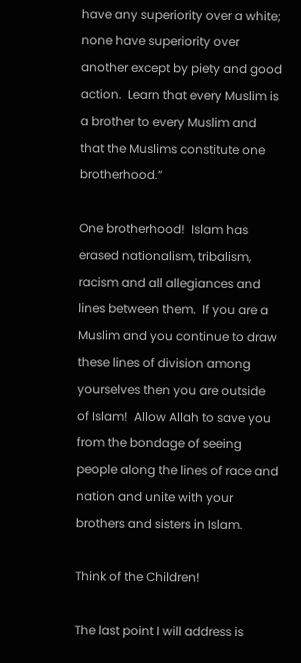have any superiority over a white; none have superiority over another except by piety and good action.  Learn that every Muslim is a brother to every Muslim and that the Muslims constitute one brotherhood.”

One brotherhood!  Islam has erased nationalism, tribalism, racism and all allegiances and lines between them.  If you are a Muslim and you continue to draw these lines of division among yourselves then you are outside of Islam!  Allow Allah to save you from the bondage of seeing people along the lines of race and nation and unite with your brothers and sisters in Islam.

Think of the Children!

The last point I will address is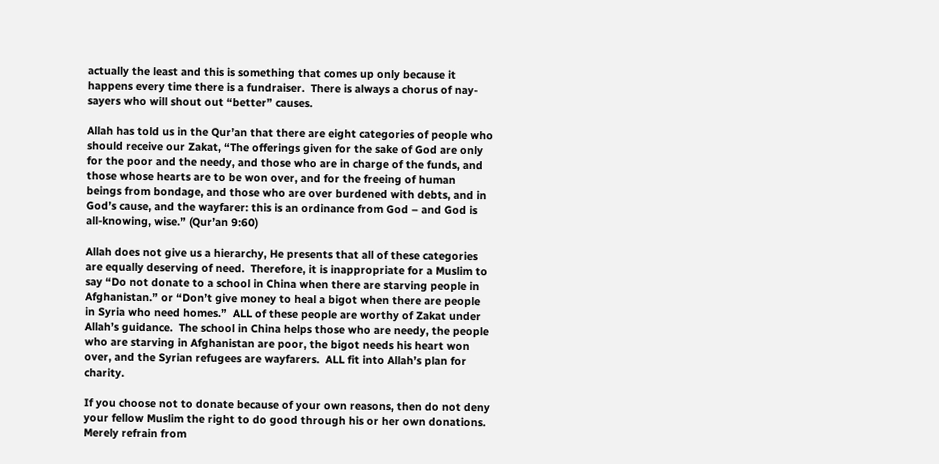actually the least and this is something that comes up only because it happens every time there is a fundraiser.  There is always a chorus of nay-sayers who will shout out “better” causes.

Allah has told us in the Qur’an that there are eight categories of people who should receive our Zakat, “The offerings given for the sake of God are only for the poor and the needy, and those who are in charge of the funds, and those whose hearts are to be won over, and for the freeing of human beings from bondage, and those who are over burdened with debts, and in God’s cause, and the wayfarer: this is an ordinance from God – and God is all-knowing, wise.” (Qur’an 9:60)

Allah does not give us a hierarchy, He presents that all of these categories are equally deserving of need.  Therefore, it is inappropriate for a Muslim to say “Do not donate to a school in China when there are starving people in Afghanistan.” or “Don’t give money to heal a bigot when there are people in Syria who need homes.”  ALL of these people are worthy of Zakat under Allah’s guidance.  The school in China helps those who are needy, the people who are starving in Afghanistan are poor, the bigot needs his heart won over, and the Syrian refugees are wayfarers.  ALL fit into Allah’s plan for charity.

If you choose not to donate because of your own reasons, then do not deny your fellow Muslim the right to do good through his or her own donations.  Merely refrain from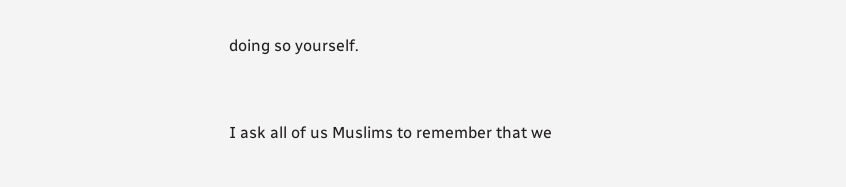doing so yourself.


I ask all of us Muslims to remember that we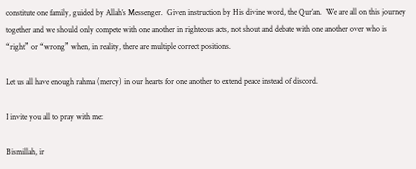constitute one family, guided by Allah’s Messenger.  Given instruction by His divine word, the Qur’an.  We are all on this journey together and we should only compete with one another in righteous acts, not shout and debate with one another over who is “right” or “wrong” when, in reality, there are multiple correct positions.

Let us all have enough rahma (mercy) in our hearts for one another to extend peace instead of discord.

I invite you all to pray with me:

Bismillah, ir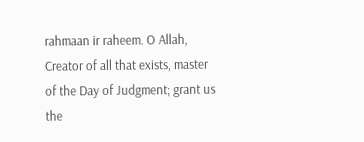rahmaan ir raheem. O Allah, Creator of all that exists, master of the Day of Judgment; grant us the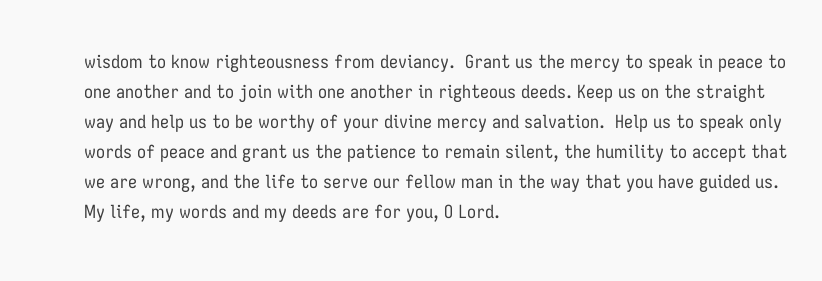wisdom to know righteousness from deviancy.  Grant us the mercy to speak in peace to one another and to join with one another in righteous deeds. Keep us on the straight way and help us to be worthy of your divine mercy and salvation.  Help us to speak only words of peace and grant us the patience to remain silent, the humility to accept that we are wrong, and the life to serve our fellow man in the way that you have guided us.  My life, my words and my deeds are for you, O Lord.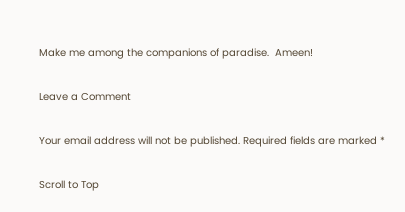Make me among the companions of paradise.  Ameen!

Leave a Comment

Your email address will not be published. Required fields are marked *

Scroll to Top